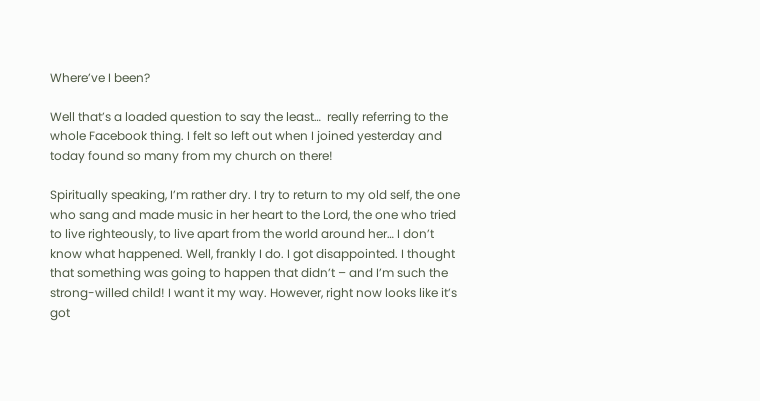Where’ve I been?

Well that’s a loaded question to say the least…  really referring to the whole Facebook thing. I felt so left out when I joined yesterday and today found so many from my church on there!

Spiritually speaking, I’m rather dry. I try to return to my old self, the one who sang and made music in her heart to the Lord, the one who tried to live righteously, to live apart from the world around her… I don’t know what happened. Well, frankly I do. I got disappointed. I thought that something was going to happen that didn’t – and I’m such the strong-willed child! I want it my way. However, right now looks like it’s got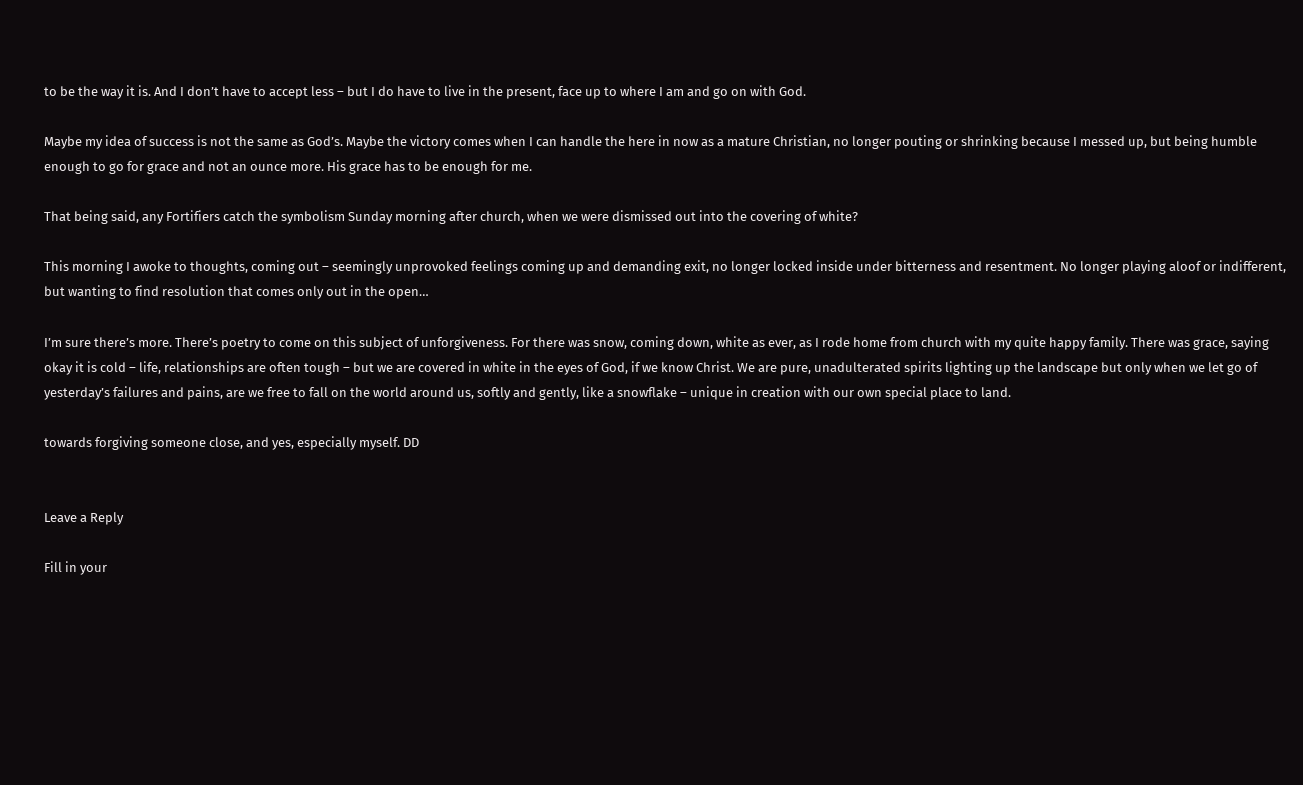to be the way it is. And I don’t have to accept less – but I do have to live in the present, face up to where I am and go on with God.

Maybe my idea of success is not the same as God’s. Maybe the victory comes when I can handle the here in now as a mature Christian, no longer pouting or shrinking because I messed up, but being humble enough to go for grace and not an ounce more. His grace has to be enough for me.

That being said, any Fortifiers catch the symbolism Sunday morning after church, when we were dismissed out into the covering of white?

This morning I awoke to thoughts, coming out – seemingly unprovoked feelings coming up and demanding exit, no longer locked inside under bitterness and resentment. No longer playing aloof or indifferent, but wanting to find resolution that comes only out in the open…

I’m sure there’s more. There’s poetry to come on this subject of unforgiveness. For there was snow, coming down, white as ever, as I rode home from church with my quite happy family. There was grace, saying okay it is cold – life, relationships are often tough – but we are covered in white in the eyes of God, if we know Christ. We are pure, unadulterated spirits lighting up the landscape but only when we let go of yesterday’s failures and pains, are we free to fall on the world around us, softly and gently, like a snowflake – unique in creation with our own special place to land.

towards forgiving someone close, and yes, especially myself. DD


Leave a Reply

Fill in your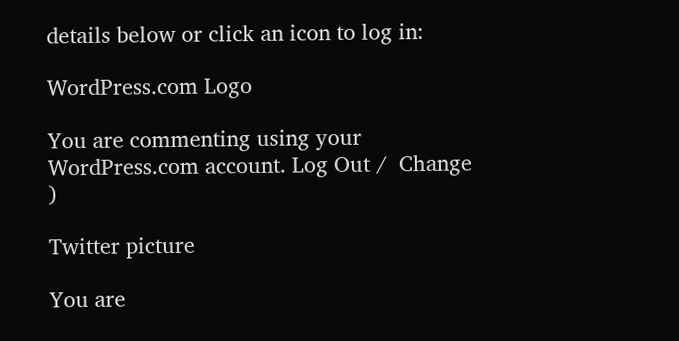details below or click an icon to log in:

WordPress.com Logo

You are commenting using your WordPress.com account. Log Out /  Change )

Twitter picture

You are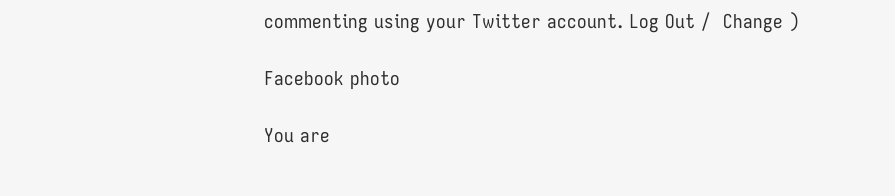commenting using your Twitter account. Log Out /  Change )

Facebook photo

You are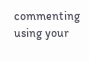commenting using your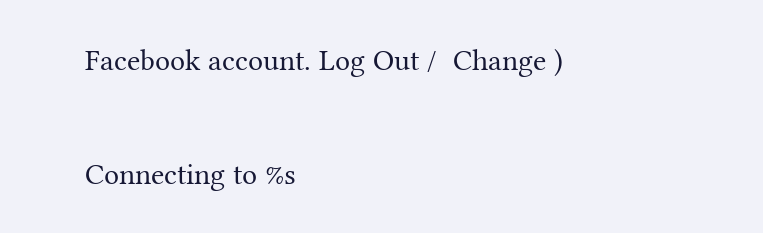Facebook account. Log Out /  Change )

Connecting to %s